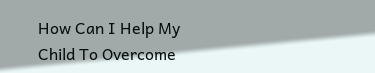How Can I Help My Child To Overcome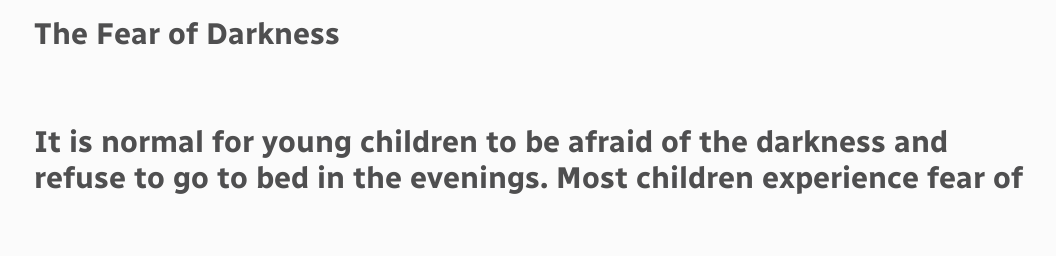The Fear of Darkness


It is normal for young children to be afraid of the darkness and refuse to go to bed in the evenings. Most children experience fear of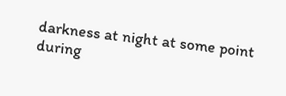darkness at night at some point during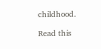childhood.

Read this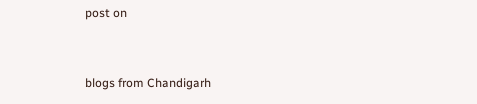post on


blogs from Chandigarh